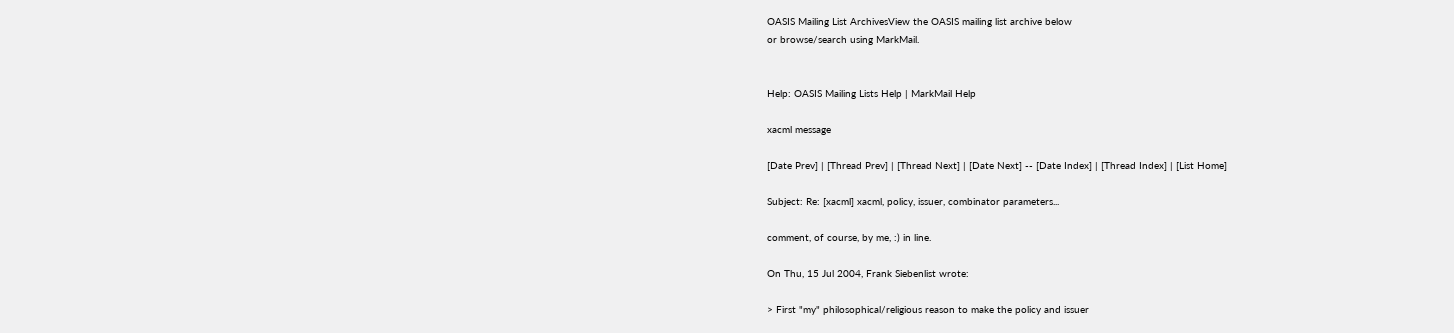OASIS Mailing List ArchivesView the OASIS mailing list archive below
or browse/search using MarkMail.


Help: OASIS Mailing Lists Help | MarkMail Help

xacml message

[Date Prev] | [Thread Prev] | [Thread Next] | [Date Next] -- [Date Index] | [Thread Index] | [List Home]

Subject: Re: [xacml] xacml, policy, issuer, combinator parameters...

comment, of course, by me, :) in line.

On Thu, 15 Jul 2004, Frank Siebenlist wrote:

> First "my" philosophical/religious reason to make the policy and issuer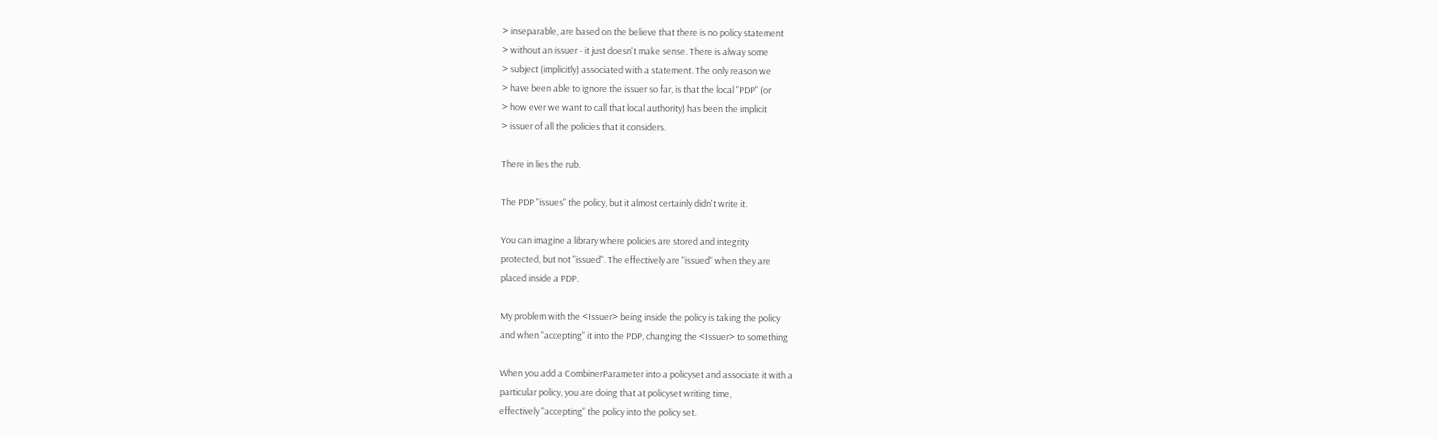> inseparable, are based on the believe that there is no policy statement
> without an issuer - it just doesn't make sense. There is alway some
> subject (implicitly) associated with a statement. The only reason we
> have been able to ignore the issuer so far, is that the local "PDP" (or
> how ever we want to call that local authority) has been the implicit
> issuer of all the policies that it considers.

There in lies the rub.

The PDP "issues" the policy, but it almost certainly didn't write it.

You can imagine a library where policies are stored and integrity
protected, but not "issued". The effectively are "issued" when they are
placed inside a PDP.

My problem with the <Issuer> being inside the policy is taking the policy
and when "accepting" it into the PDP, changing the <Issuer> to something

When you add a CombinerParameter into a policyset and associate it with a
particular policy, you are doing that at policyset writing time,
effectively "accepting" the policy into the policy set.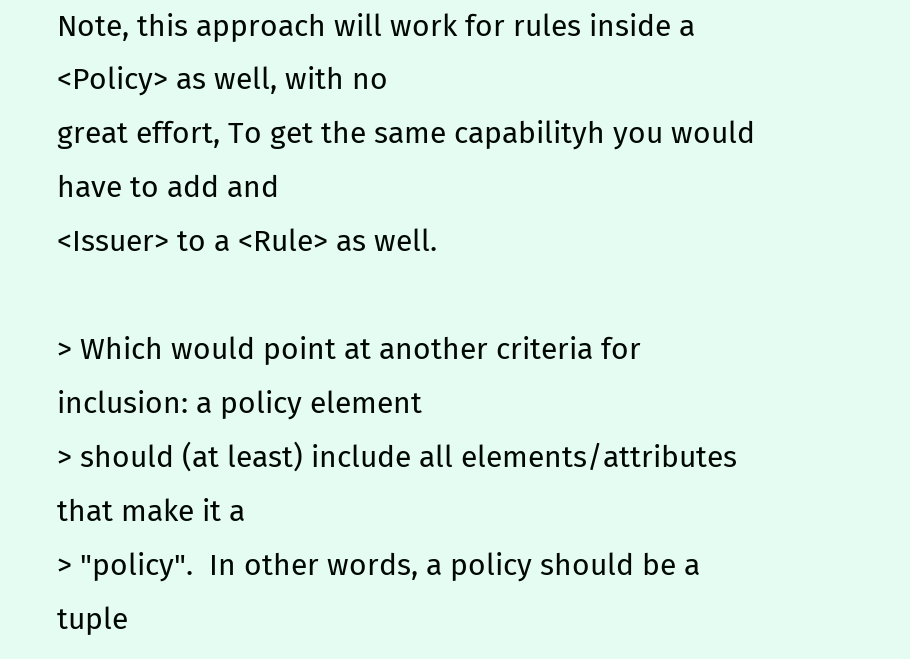Note, this approach will work for rules inside a <Policy> as well, with no
great effort, To get the same capabilityh you would have to add and
<Issuer> to a <Rule> as well.

> Which would point at another criteria for inclusion: a policy element
> should (at least) include all elements/attributes that make it a
> "policy".  In other words, a policy should be a tuple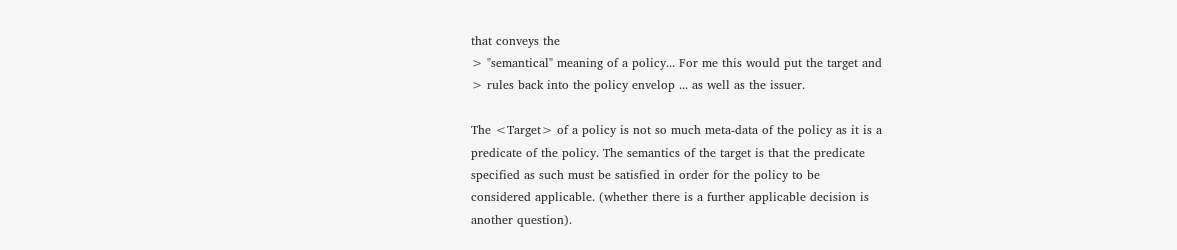that conveys the
> "semantical" meaning of a policy... For me this would put the target and
> rules back into the policy envelop ... as well as the issuer.

The <Target> of a policy is not so much meta-data of the policy as it is a
predicate of the policy. The semantics of the target is that the predicate
specified as such must be satisfied in order for the policy to be
considered applicable. (whether there is a further applicable decision is
another question).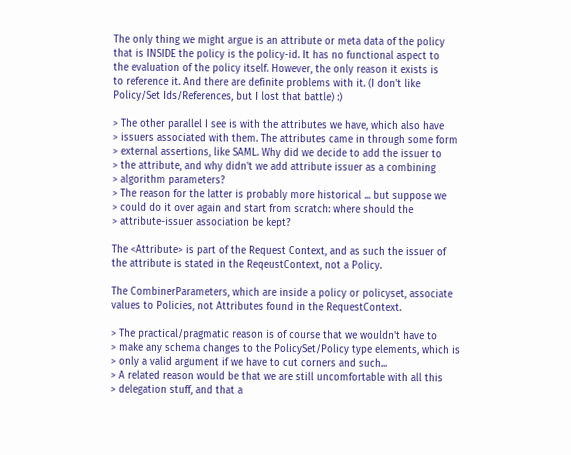The only thing we might argue is an attribute or meta data of the policy
that is INSIDE the policy is the policy-id. It has no functional aspect to
the evaluation of the policy itself. However, the only reason it exists is
to reference it. And there are definite problems with it. (I don't like
Policy/Set Ids/References, but I lost that battle) :)

> The other parallel I see is with the attributes we have, which also have
> issuers associated with them. The attributes came in through some form
> external assertions, like SAML. Why did we decide to add the issuer to
> the attribute, and why didn't we add attribute issuer as a combining
> algorithm parameters?
> The reason for the latter is probably more historical ... but suppose we
> could do it over again and start from scratch: where should the
> attribute-issuer association be kept?

The <Attribute> is part of the Request Context, and as such the issuer of
the attribute is stated in the ReqeustContext, not a Policy.

The CombinerParameters, which are inside a policy or policyset, associate
values to Policies, not Attributes found in the RequestContext.

> The practical/pragmatic reason is of course that we wouldn't have to
> make any schema changes to the PolicySet/Policy type elements, which is
> only a valid argument if we have to cut corners and such...
> A related reason would be that we are still uncomfortable with all this
> delegation stuff, and that a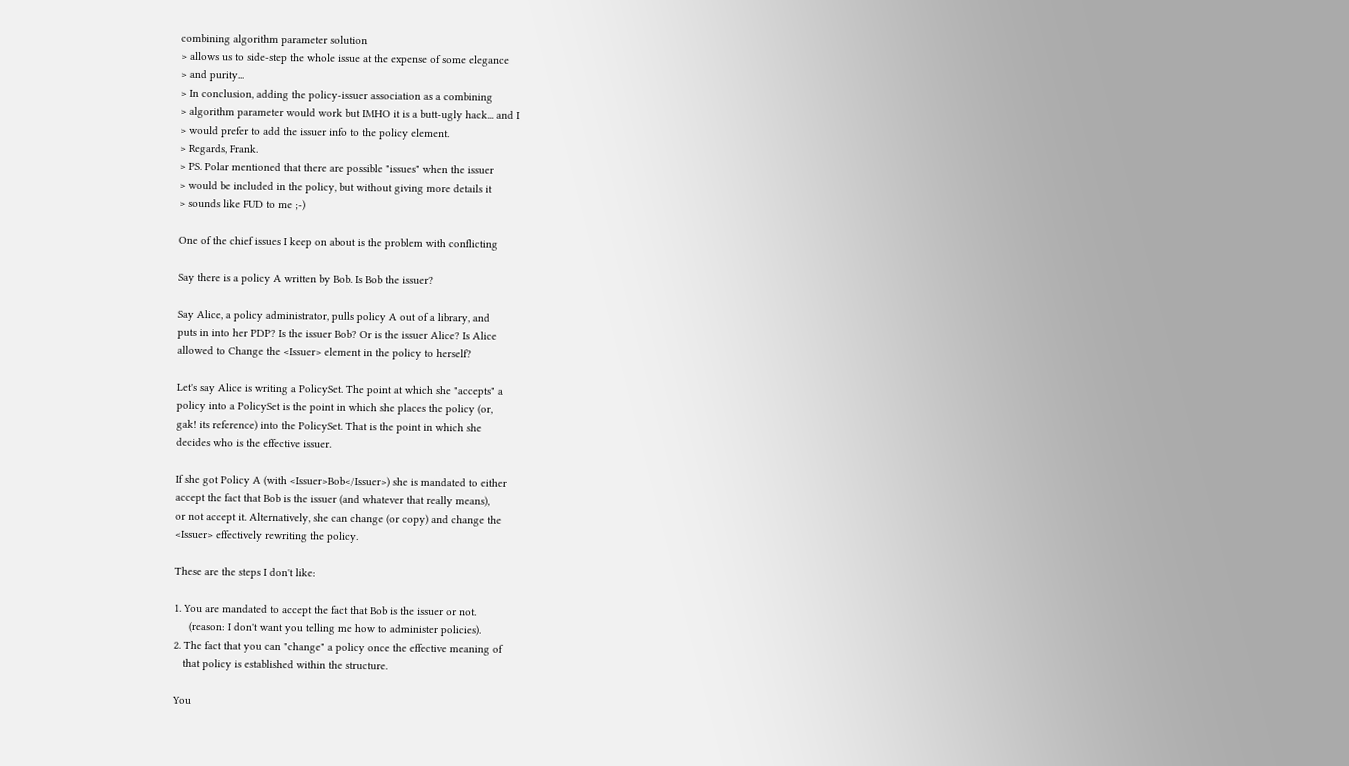combining algorithm parameter solution
> allows us to side-step the whole issue at the expense of some elegance
> and purity...
> In conclusion, adding the policy-issuer association as a combining
> algorithm parameter would work but IMHO it is a butt-ugly hack... and I
> would prefer to add the issuer info to the policy element.
> Regards, Frank.
> PS. Polar mentioned that there are possible "issues" when the issuer
> would be included in the policy, but without giving more details it
> sounds like FUD to me ;-)

One of the chief issues I keep on about is the problem with conflicting

Say there is a policy A written by Bob. Is Bob the issuer?

Say Alice, a policy administrator, pulls policy A out of a library, and
puts in into her PDP? Is the issuer Bob? Or is the issuer Alice? Is Alice
allowed to Change the <Issuer> element in the policy to herself?

Let's say Alice is writing a PolicySet. The point at which she "accepts" a
policy into a PolicySet is the point in which she places the policy (or,
gak! its reference) into the PolicySet. That is the point in which she
decides who is the effective issuer.

If she got Policy A (with <Issuer>Bob</Issuer>) she is mandated to either
accept the fact that Bob is the issuer (and whatever that really means),
or not accept it. Alternatively, she can change (or copy) and change the
<Issuer> effectively rewriting the policy.

These are the steps I don't like:

1. You are mandated to accept the fact that Bob is the issuer or not.
     (reason: I don't want you telling me how to administer policies).
2. The fact that you can "change" a policy once the effective meaning of
   that policy is established within the structure.

You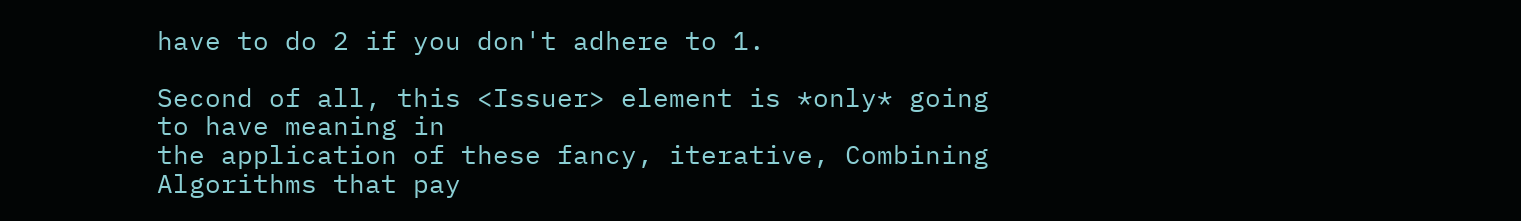have to do 2 if you don't adhere to 1.

Second of all, this <Issuer> element is *only* going to have meaning in
the application of these fancy, iterative, Combining Algorithms that pay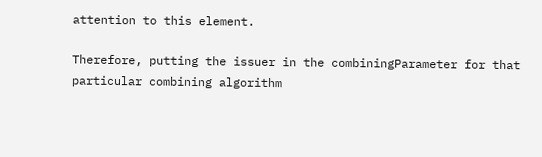attention to this element.

Therefore, putting the issuer in the combiningParameter for that
particular combining algorithm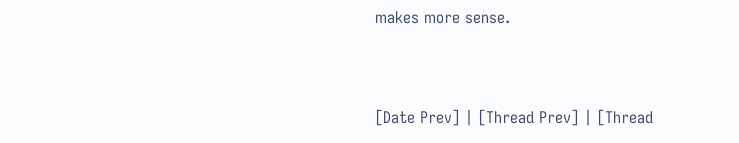makes more sense.


[Date Prev] | [Thread Prev] | [Thread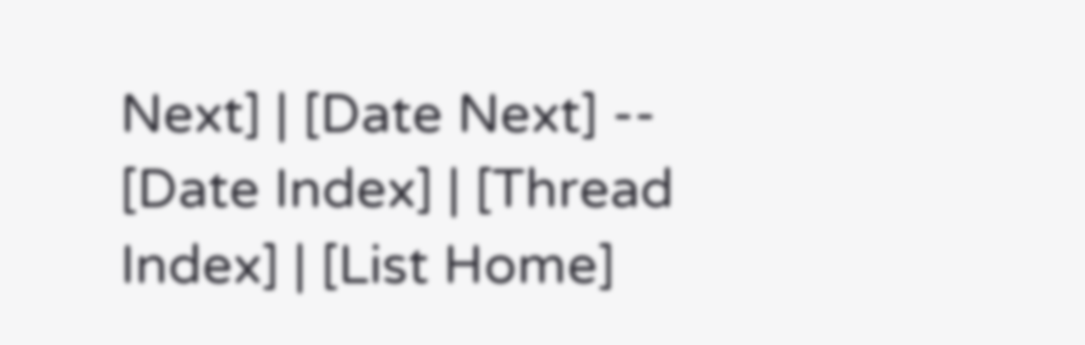Next] | [Date Next] -- [Date Index] | [Thread Index] | [List Home]